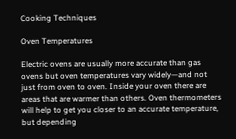Cooking Techniques

Oven Temperatures

Electric ovens are usually more accurate than gas ovens but oven temperatures vary widely—and not just from oven to oven. Inside your oven there are areas that are warmer than others. Oven thermometers will help to get you closer to an accurate temperature, but depending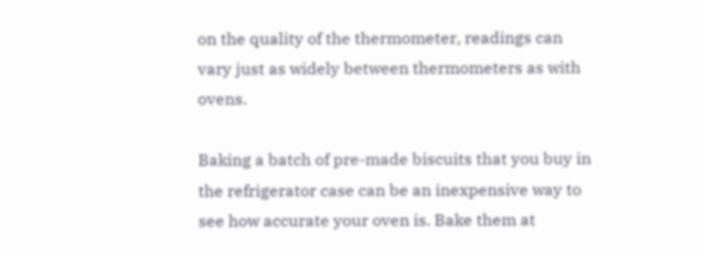on the quality of the thermometer, readings can vary just as widely between thermometers as with ovens.

Baking a batch of pre-made biscuits that you buy in the refrigerator case can be an inexpensive way to see how accurate your oven is. Bake them at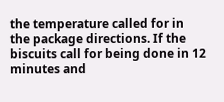the temperature called for in the package directions. If the biscuits call for being done in 12 minutes and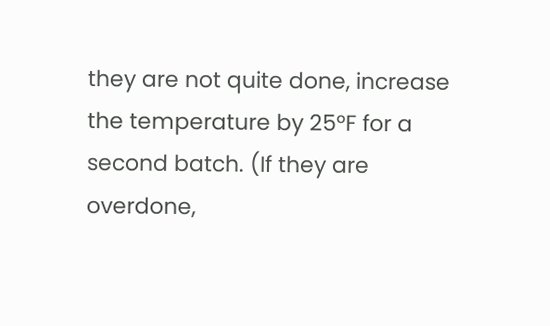they are not quite done, increase the temperature by 25°F for a second batch. (If they are overdone,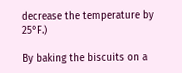decrease the temperature by 25°F.)

By baking the biscuits on a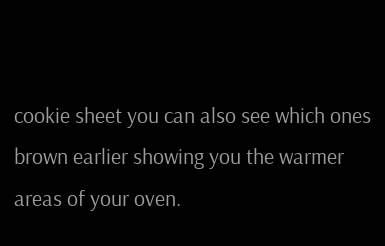cookie sheet you can also see which ones brown earlier showing you the warmer areas of your oven.